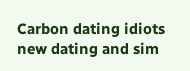Carbon dating idiots new dating and sim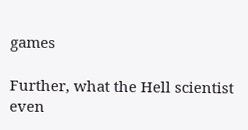games

Further, what the Hell scientist even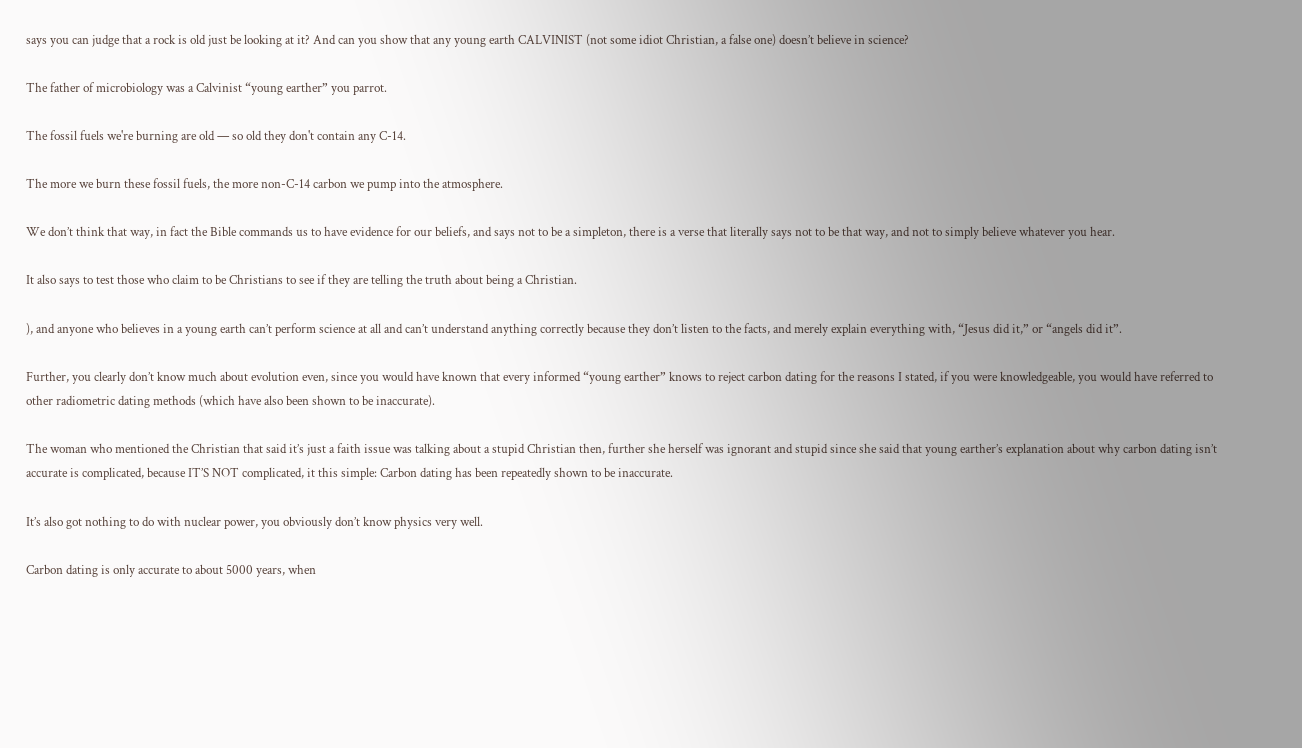says you can judge that a rock is old just be looking at it? And can you show that any young earth CALVINIST (not some idiot Christian, a false one) doesn’t believe in science?

The father of microbiology was a Calvinist “young earther” you parrot.

The fossil fuels we're burning are old — so old they don't contain any C-14.

The more we burn these fossil fuels, the more non-C-14 carbon we pump into the atmosphere.

We don’t think that way, in fact the Bible commands us to have evidence for our beliefs, and says not to be a simpleton, there is a verse that literally says not to be that way, and not to simply believe whatever you hear.

It also says to test those who claim to be Christians to see if they are telling the truth about being a Christian.

), and anyone who believes in a young earth can’t perform science at all and can’t understand anything correctly because they don’t listen to the facts, and merely explain everything with, “Jesus did it,” or “angels did it”.

Further, you clearly don’t know much about evolution even, since you would have known that every informed “young earther” knows to reject carbon dating for the reasons I stated, if you were knowledgeable, you would have referred to other radiometric dating methods (which have also been shown to be inaccurate).

The woman who mentioned the Christian that said it’s just a faith issue was talking about a stupid Christian then, further she herself was ignorant and stupid since she said that young earther’s explanation about why carbon dating isn’t accurate is complicated, because IT’S NOT complicated, it this simple: Carbon dating has been repeatedly shown to be inaccurate.

It’s also got nothing to do with nuclear power, you obviously don’t know physics very well.

Carbon dating is only accurate to about 5000 years, when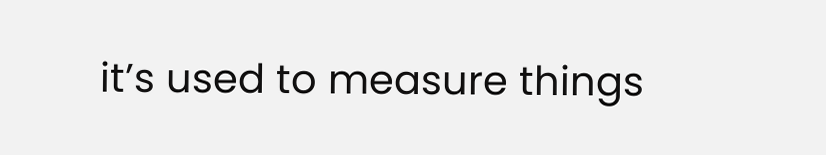it’s used to measure things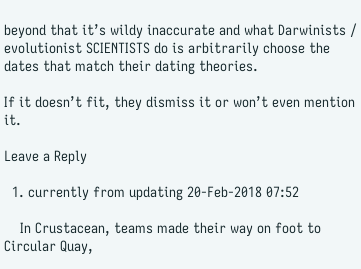beyond that it’s wildy inaccurate and what Darwinists / evolutionist SCIENTISTS do is arbitrarily choose the dates that match their dating theories.

If it doesn’t fit, they dismiss it or won’t even mention it.

Leave a Reply

  1. currently from updating 20-Feb-2018 07:52

    In Crustacean, teams made their way on foot to Circular Quay,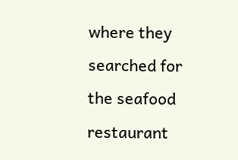where they searched for the seafood restaurant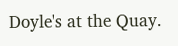Doyle's at the Quay.